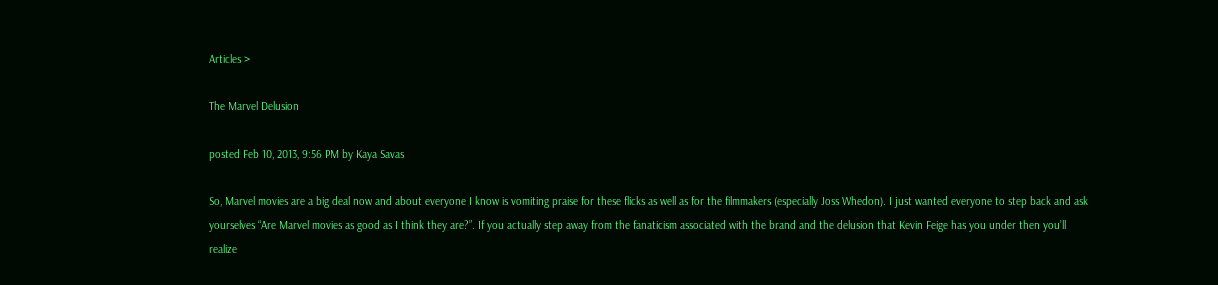Articles >

The Marvel Delusion

posted Feb 10, 2013, 9:56 PM by Kaya Savas

So, Marvel movies are a big deal now and about everyone I know is vomiting praise for these flicks as well as for the filmmakers (especially Joss Whedon). I just wanted everyone to step back and ask yourselves “Are Marvel movies as good as I think they are?”. If you actually step away from the fanaticism associated with the brand and the delusion that Kevin Feige has you under then you’ll realize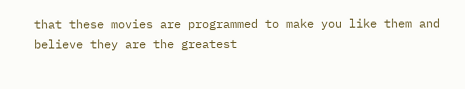that these movies are programmed to make you like them and believe they are the greatest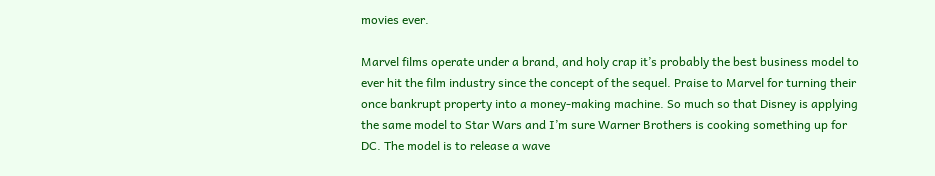movies ever.

Marvel films operate under a brand, and holy crap it’s probably the best business model to ever hit the film industry since the concept of the sequel. Praise to Marvel for turning their once bankrupt property into a money-making machine. So much so that Disney is applying the same model to Star Wars and I’m sure Warner Brothers is cooking something up for DC. The model is to release a wave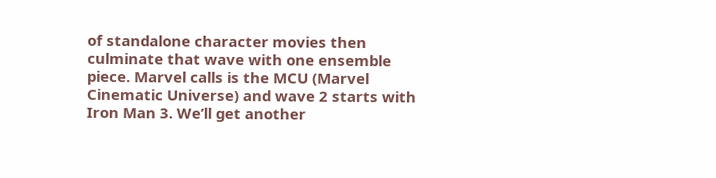of standalone character movies then culminate that wave with one ensemble piece. Marvel calls is the MCU (Marvel Cinematic Universe) and wave 2 starts with Iron Man 3. We’ll get another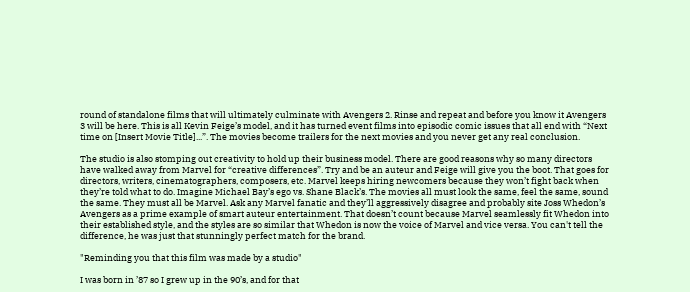round of standalone films that will ultimately culminate with Avengers 2. Rinse and repeat and before you know it Avengers 3 will be here. This is all Kevin Feige’s model, and it has turned event films into episodic comic issues that all end with “Next time on [Insert Movie Title]...”. The movies become trailers for the next movies and you never get any real conclusion.

The studio is also stomping out creativity to hold up their business model. There are good reasons why so many directors have walked away from Marvel for “creative differences”. Try and be an auteur and Feige will give you the boot. That goes for directors, writers, cinematographers, composers, etc. Marvel keeps hiring newcomers because they won’t fight back when they’re told what to do. Imagine Michael Bay’s ego vs. Shane Black’s. The movies all must look the same, feel the same, sound the same. They must all be Marvel. Ask any Marvel fanatic and they’ll aggressively disagree and probably site Joss Whedon’s Avengers as a prime example of smart auteur entertainment. That doesn’t count because Marvel seamlessly fit Whedon into their established style, and the styles are so similar that Whedon is now the voice of Marvel and vice versa. You can't tell the difference, he was just that stunningly perfect match for the brand.

"Reminding you that this film was made by a studio"

I was born in ’87 so I grew up in the 90’s, and for that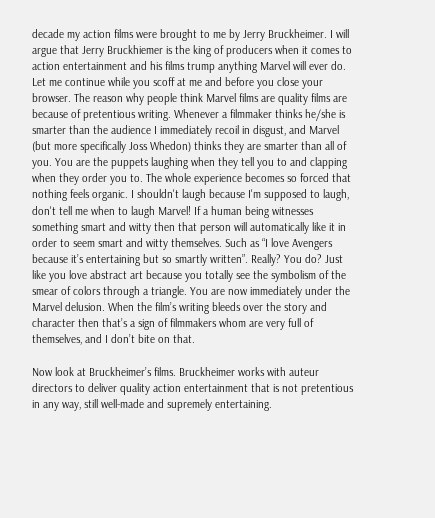decade my action films were brought to me by Jerry Bruckheimer. I will argue that Jerry Bruckhiemer is the king of producers when it comes to action entertainment and his films trump anything Marvel will ever do. Let me continue while you scoff at me and before you close your browser. The reason why people think Marvel films are quality films are because of pretentious writing. Whenever a filmmaker thinks he/she is smarter than the audience I immediately recoil in disgust, and Marvel (but more specifically Joss Whedon) thinks they are smarter than all of you. You are the puppets laughing when they tell you to and clapping when they order you to. The whole experience becomes so forced that nothing feels organic. I shouldn't laugh because I'm supposed to laugh, don't tell me when to laugh Marvel! If a human being witnesses something smart and witty then that person will automatically like it in order to seem smart and witty themselves. Such as “I love Avengers because it’s entertaining but so smartly written”. Really? You do? Just like you love abstract art because you totally see the symbolism of the smear of colors through a triangle. You are now immediately under the Marvel delusion. When the film’s writing bleeds over the story and character then that’s a sign of filmmakers whom are very full of themselves, and I don’t bite on that.

Now look at Bruckheimer’s films. Bruckheimer works with auteur directors to deliver quality action entertainment that is not pretentious in any way, still well-made and supremely entertaining.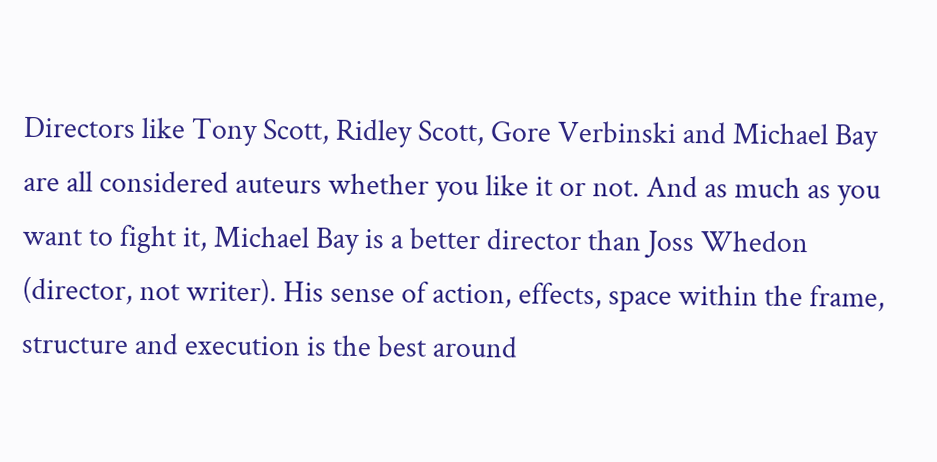Directors like Tony Scott, Ridley Scott, Gore Verbinski and Michael Bay are all considered auteurs whether you like it or not. And as much as you want to fight it, Michael Bay is a better director than Joss Whedon (director, not writer). His sense of action, effects, space within the frame, structure and execution is the best around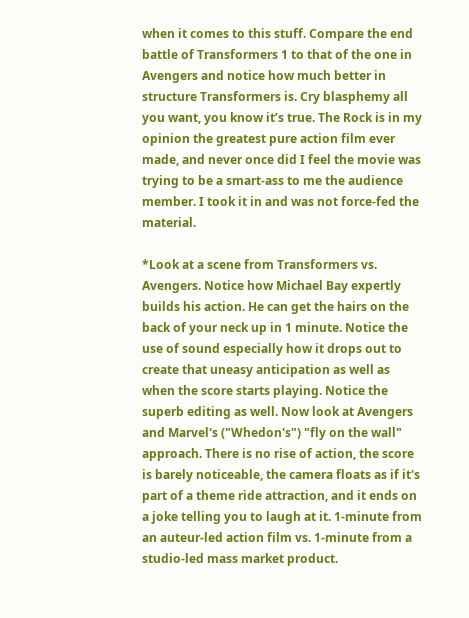when it comes to this stuff. Compare the end battle of Transformers 1 to that of the one in Avengers and notice how much better in structure Transformers is. Cry blasphemy all you want, you know it’s true. The Rock is in my opinion the greatest pure action film ever made, and never once did I feel the movie was trying to be a smart-ass to me the audience member. I took it in and was not force-fed the material.

*Look at a scene from Transformers vs. Avengers. Notice how Michael Bay expertly builds his action. He can get the hairs on the back of your neck up in 1 minute. Notice the use of sound especially how it drops out to create that uneasy anticipation as well as when the score starts playing. Notice the superb editing as well. Now look at Avengers and Marvel's ("Whedon's") "fly on the wall" approach. There is no rise of action, the score is barely noticeable, the camera floats as if it's part of a theme ride attraction, and it ends on a joke telling you to laugh at it. 1-minute from an auteur-led action film vs. 1-minute from a studio-led mass market product.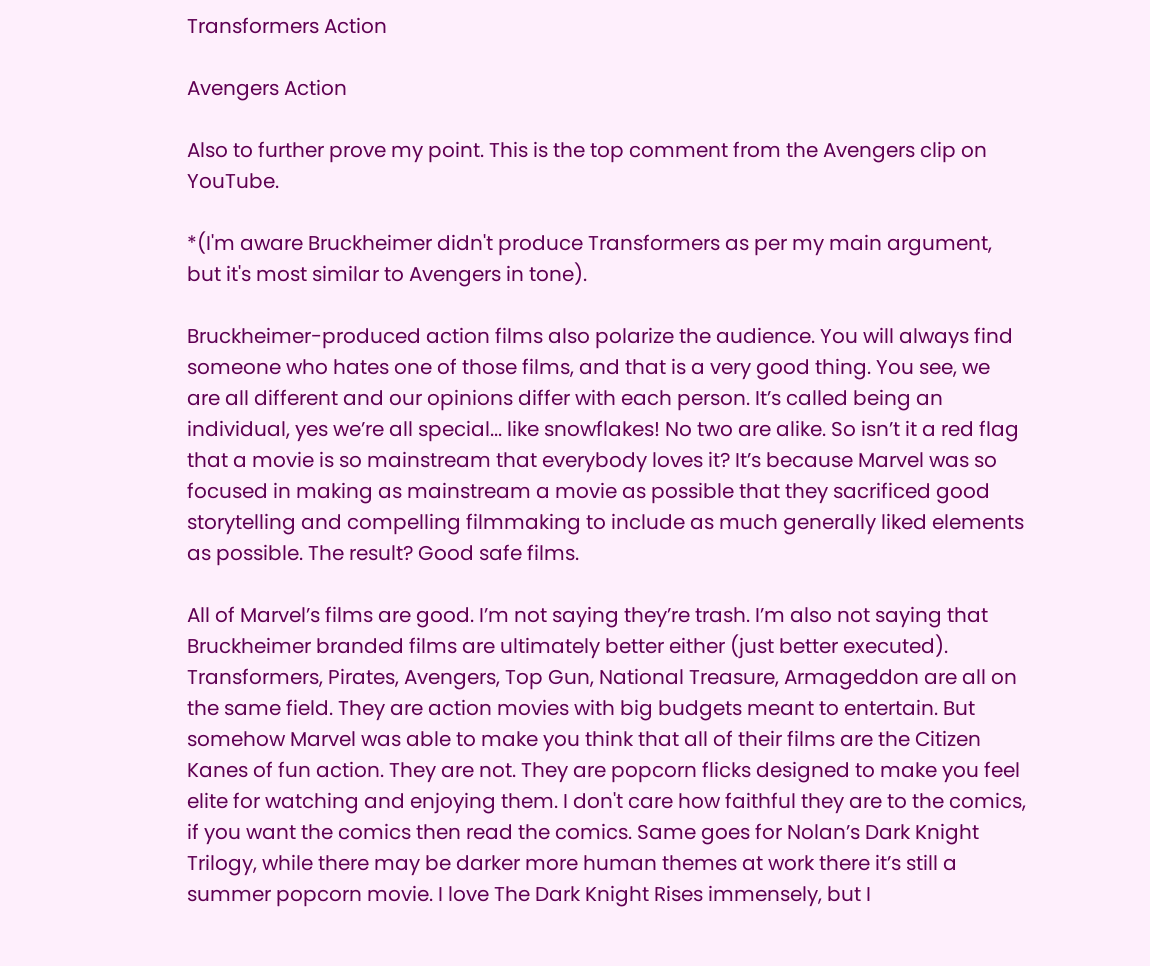Transformers Action

Avengers Action

Also to further prove my point. This is the top comment from the Avengers clip on YouTube.

*(I'm aware Bruckheimer didn't produce Transformers as per my main argument, but it's most similar to Avengers in tone).

Bruckheimer-produced action films also polarize the audience. You will always find someone who hates one of those films, and that is a very good thing. You see, we are all different and our opinions differ with each person. It’s called being an individual, yes we’re all special... like snowflakes! No two are alike. So isn’t it a red flag that a movie is so mainstream that everybody loves it? It’s because Marvel was so focused in making as mainstream a movie as possible that they sacrificed good storytelling and compelling filmmaking to include as much generally liked elements as possible. The result? Good safe films.

All of Marvel’s films are good. I’m not saying they’re trash. I’m also not saying that Bruckheimer branded films are ultimately better either (just better executed). Transformers, Pirates, Avengers, Top Gun, National Treasure, Armageddon are all on the same field. They are action movies with big budgets meant to entertain. But somehow Marvel was able to make you think that all of their films are the Citizen Kanes of fun action. They are not. They are popcorn flicks designed to make you feel elite for watching and enjoying them. I don't care how faithful they are to the comics, if you want the comics then read the comics. Same goes for Nolan’s Dark Knight Trilogy, while there may be darker more human themes at work there it’s still a summer popcorn movie. I love The Dark Knight Rises immensely, but I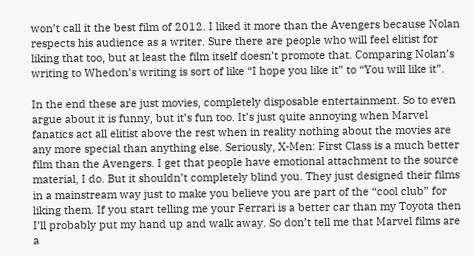won’t call it the best film of 2012. I liked it more than the Avengers because Nolan respects his audience as a writer. Sure there are people who will feel elitist for liking that too, but at least the film itself doesn’t promote that. Comparing Nolan’s writing to Whedon’s writing is sort of like “I hope you like it” to “You will like it”.

In the end these are just movies, completely disposable entertainment. So to even argue about it is funny, but it’s fun too. It’s just quite annoying when Marvel fanatics act all elitist above the rest when in reality nothing about the movies are any more special than anything else. Seriously, X-Men: First Class is a much better film than the Avengers. I get that people have emotional attachment to the source material, I do. But it shouldn’t completely blind you. They just designed their films in a mainstream way just to make you believe you are part of the “cool club” for liking them. If you start telling me your Ferrari is a better car than my Toyota then I’ll probably put my hand up and walk away. So don’t tell me that Marvel films are a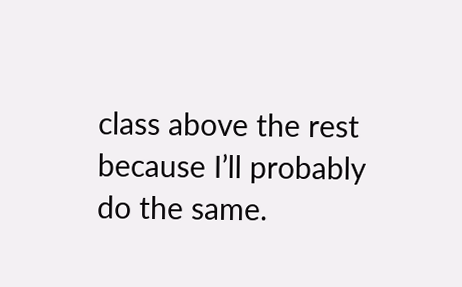class above the rest because I’ll probably do the same.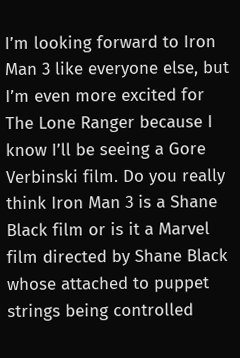I’m looking forward to Iron Man 3 like everyone else, but I’m even more excited for The Lone Ranger because I know I’ll be seeing a Gore Verbinski film. Do you really think Iron Man 3 is a Shane Black film or is it a Marvel film directed by Shane Black whose attached to puppet strings being controlled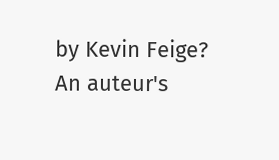by Kevin Feige? An auteur's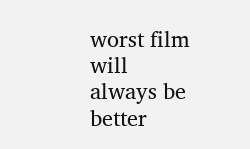worst film will always be better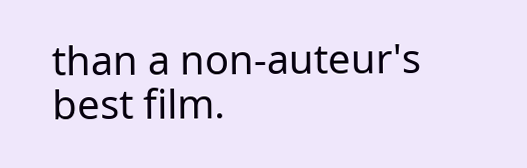than a non-auteur's best film.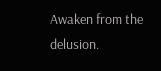Awaken from the delusion.